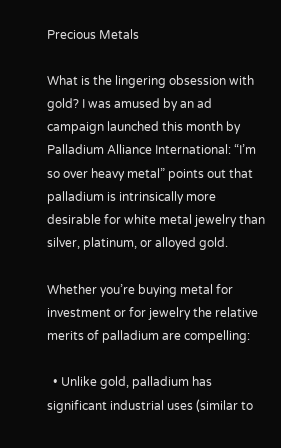Precious Metals

What is the lingering obsession with gold? I was amused by an ad campaign launched this month by Palladium Alliance International: “I’m so over heavy metal” points out that palladium is intrinsically more desirable for white metal jewelry than silver, platinum, or alloyed gold.

Whether you’re buying metal for investment or for jewelry the relative merits of palladium are compelling:

  • Unlike gold, palladium has significant industrial uses (similar to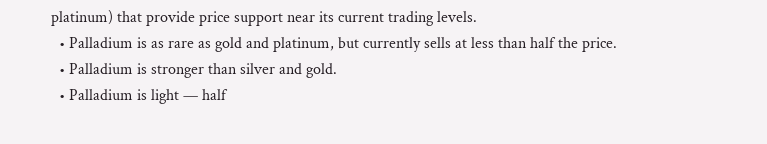platinum) that provide price support near its current trading levels.
  • Palladium is as rare as gold and platinum, but currently sells at less than half the price.
  • Palladium is stronger than silver and gold.
  • Palladium is light — half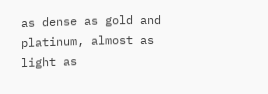as dense as gold and platinum, almost as light as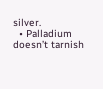silver.
  • Palladium doesn’t tarnish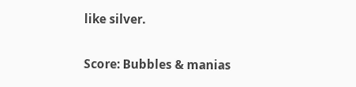like silver.

Score: Bubbles & manias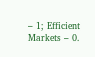– 1; Efficient Markets – 0.